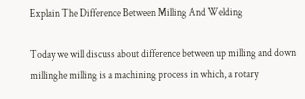Explain The Difference Between Milling And Welding

Today we will discuss about difference between up milling and down millinghe milling is a machining process in which, a rotary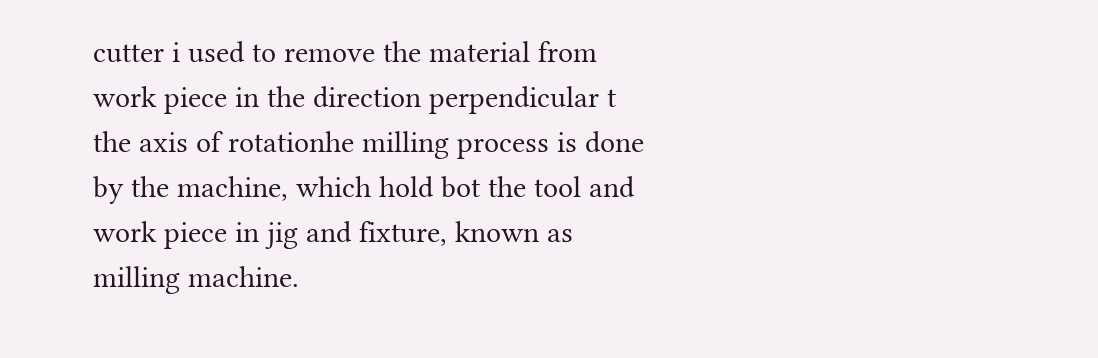cutter i used to remove the material from work piece in the direction perpendicular t the axis of rotationhe milling process is done by the machine, which hold bot the tool and work piece in jig and fixture, known as milling machine.